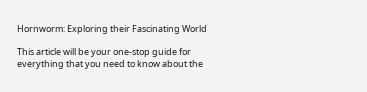Hornworm: Exploring their Fascinating World

This article will be your one-stop guide for everything that you need to know about the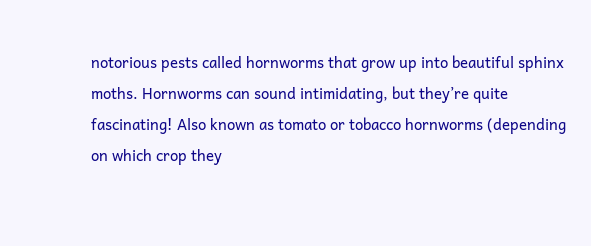notorious pests called hornworms that grow up into beautiful sphinx moths. Hornworms can sound intimidating, but they’re quite fascinating! Also known as tomato or tobacco hornworms (depending on which crop they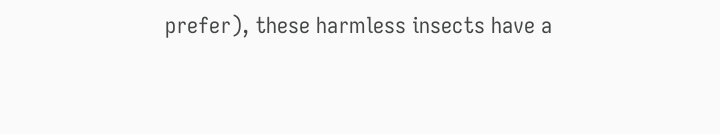prefer), these harmless insects have a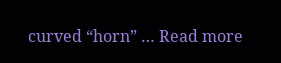curved “horn” … Read more